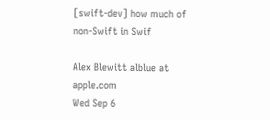[swift-dev] how much of non-Swift in Swif

Alex Blewitt alblue at apple.com
Wed Sep 6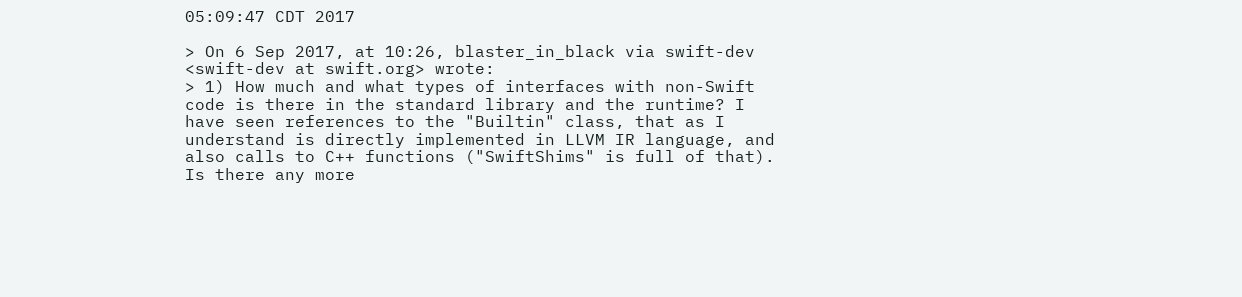05:09:47 CDT 2017

> On 6 Sep 2017, at 10:26, blaster_in_black via swift-dev <swift-dev at swift.org> wrote:
> 1) How much and what types of interfaces with non-Swift code is there in the standard library and the runtime? I have seen references to the "Builtin" class, that as I understand is directly implemented in LLVM IR language, and also calls to C++ functions ("SwiftShims" is full of that). Is there any more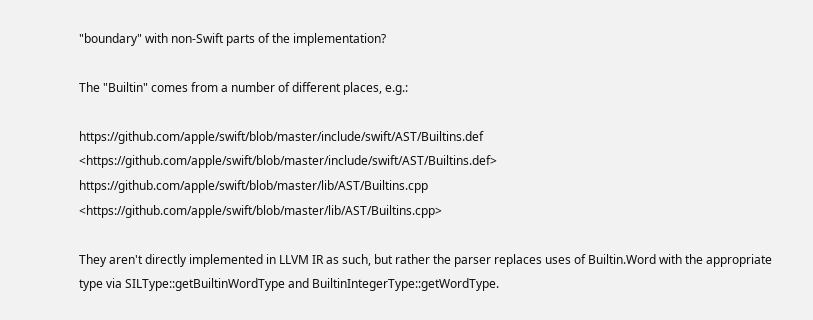"boundary" with non-Swift parts of the implementation?

The "Builtin" comes from a number of different places, e.g.:

https://github.com/apple/swift/blob/master/include/swift/AST/Builtins.def <https://github.com/apple/swift/blob/master/include/swift/AST/Builtins.def>
https://github.com/apple/swift/blob/master/lib/AST/Builtins.cpp <https://github.com/apple/swift/blob/master/lib/AST/Builtins.cpp>

They aren't directly implemented in LLVM IR as such, but rather the parser replaces uses of Builtin.Word with the appropriate type via SILType::getBuiltinWordType and BuiltinIntegerType::getWordType.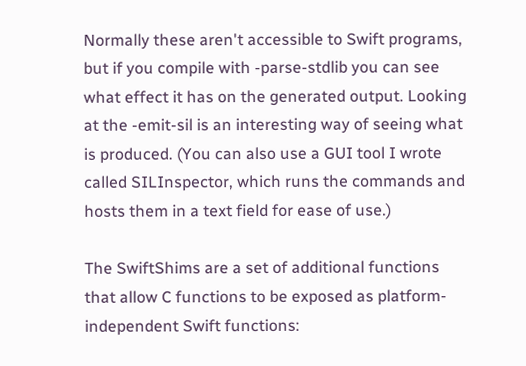Normally these aren't accessible to Swift programs, but if you compile with -parse-stdlib you can see what effect it has on the generated output. Looking at the -emit-sil is an interesting way of seeing what is produced. (You can also use a GUI tool I wrote called SILInspector, which runs the commands and hosts them in a text field for ease of use.)

The SwiftShims are a set of additional functions that allow C functions to be exposed as platform-independent Swift functions: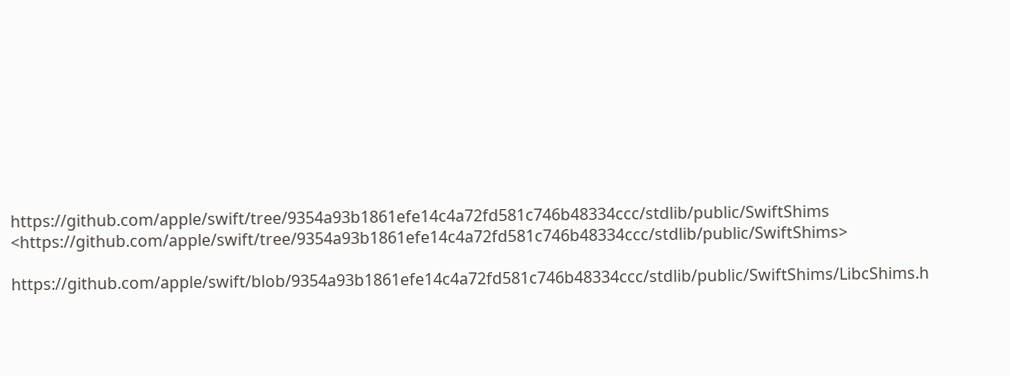https://github.com/apple/swift/tree/9354a93b1861efe14c4a72fd581c746b48334ccc/stdlib/public/SwiftShims <https://github.com/apple/swift/tree/9354a93b1861efe14c4a72fd581c746b48334ccc/stdlib/public/SwiftShims>

https://github.com/apple/swift/blob/9354a93b1861efe14c4a72fd581c746b48334ccc/stdlib/public/SwiftShims/LibcShims.h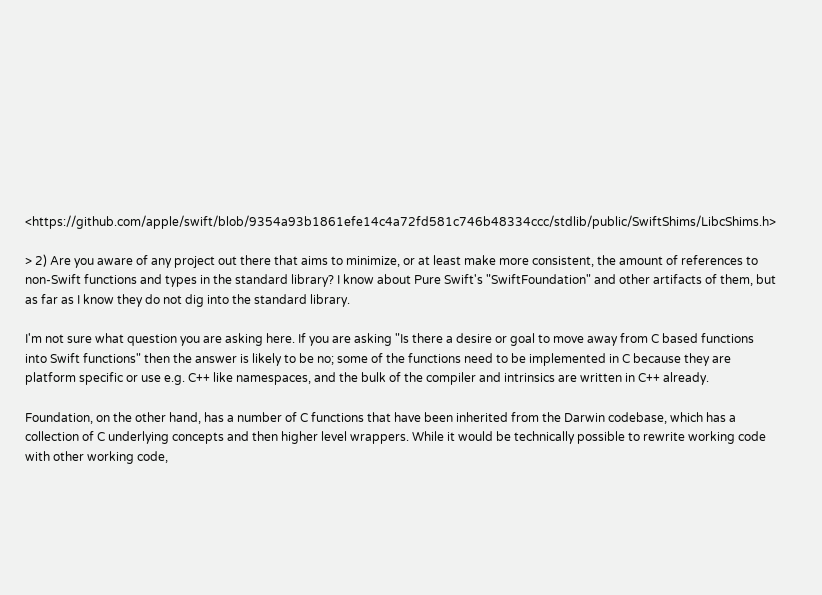<https://github.com/apple/swift/blob/9354a93b1861efe14c4a72fd581c746b48334ccc/stdlib/public/SwiftShims/LibcShims.h>

> 2) Are you aware of any project out there that aims to minimize, or at least make more consistent, the amount of references to non-Swift functions and types in the standard library? I know about Pure Swift's "SwiftFoundation" and other artifacts of them, but as far as I know they do not dig into the standard library.

I'm not sure what question you are asking here. If you are asking "Is there a desire or goal to move away from C based functions into Swift functions" then the answer is likely to be no; some of the functions need to be implemented in C because they are platform specific or use e.g. C++ like namespaces, and the bulk of the compiler and intrinsics are written in C++ already.

Foundation, on the other hand, has a number of C functions that have been inherited from the Darwin codebase, which has a collection of C underlying concepts and then higher level wrappers. While it would be technically possible to rewrite working code with other working code,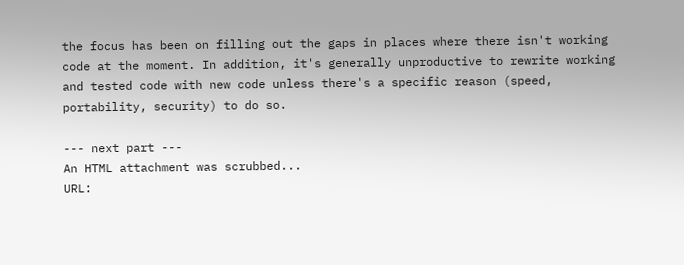the focus has been on filling out the gaps in places where there isn't working code at the moment. In addition, it's generally unproductive to rewrite working and tested code with new code unless there's a specific reason (speed, portability, security) to do so.

--- next part ---
An HTML attachment was scrubbed...
URL: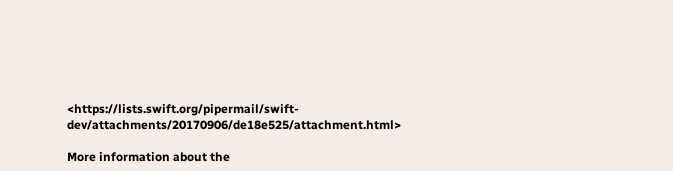<https://lists.swift.org/pipermail/swift-dev/attachments/20170906/de18e525/attachment.html>

More information about the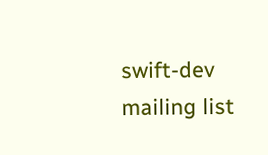swift-dev mailing list